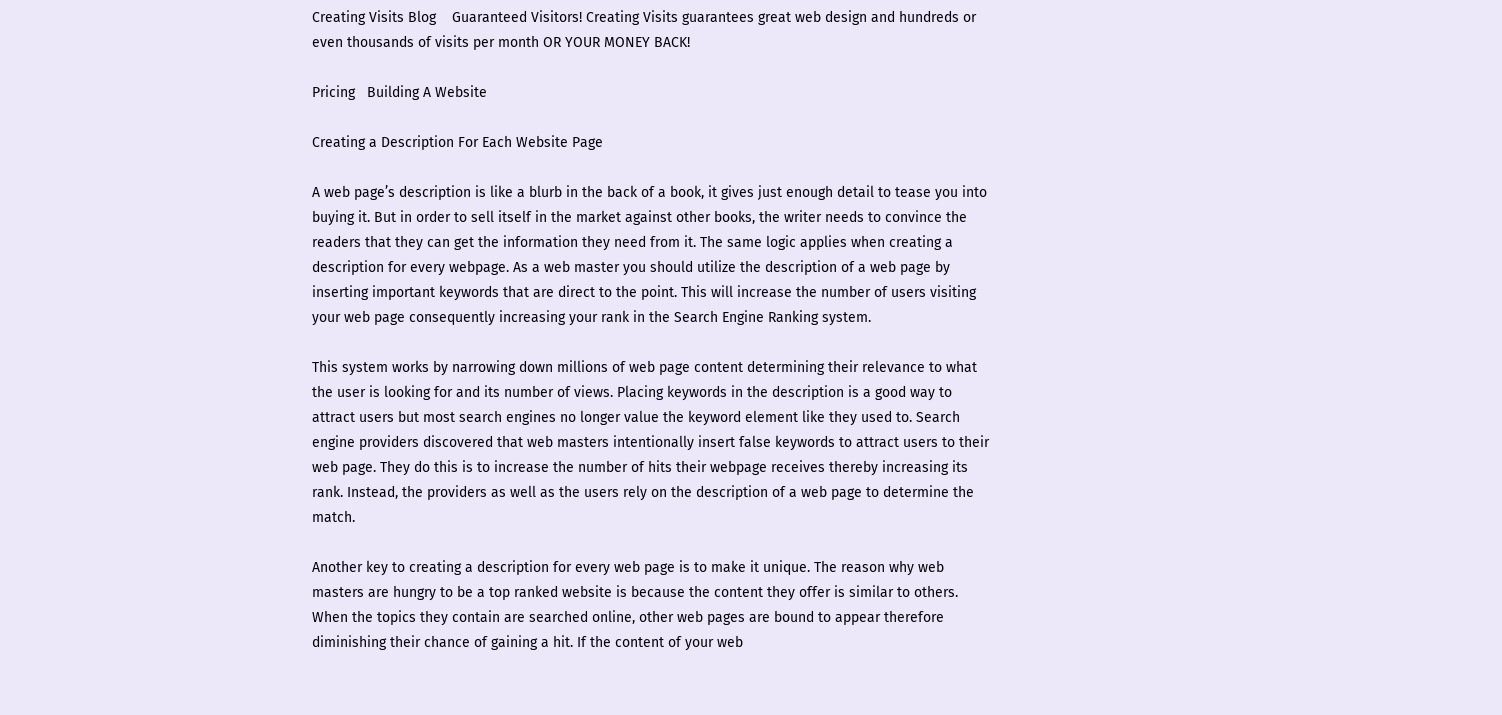Creating Visits Blog    Guaranteed Visitors! Creating Visits guarantees great web design and hundreds or even thousands of visits per month OR YOUR MONEY BACK!

Pricing   Building A Website

Creating a Description For Each Website Page

A web page’s description is like a blurb in the back of a book, it gives just enough detail to tease you into buying it. But in order to sell itself in the market against other books, the writer needs to convince the readers that they can get the information they need from it. The same logic applies when creating a description for every webpage. As a web master you should utilize the description of a web page by inserting important keywords that are direct to the point. This will increase the number of users visiting your web page consequently increasing your rank in the Search Engine Ranking system.

This system works by narrowing down millions of web page content determining their relevance to what the user is looking for and its number of views. Placing keywords in the description is a good way to attract users but most search engines no longer value the keyword element like they used to. Search engine providers discovered that web masters intentionally insert false keywords to attract users to their web page. They do this is to increase the number of hits their webpage receives thereby increasing its rank. Instead, the providers as well as the users rely on the description of a web page to determine the match.

Another key to creating a description for every web page is to make it unique. The reason why web masters are hungry to be a top ranked website is because the content they offer is similar to others. When the topics they contain are searched online, other web pages are bound to appear therefore diminishing their chance of gaining a hit. If the content of your web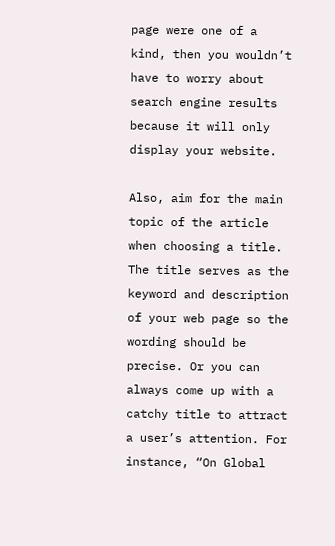page were one of a kind, then you wouldn’t have to worry about search engine results because it will only display your website.

Also, aim for the main topic of the article when choosing a title. The title serves as the keyword and description of your web page so the wording should be precise. Or you can always come up with a catchy title to attract a user’s attention. For instance, “On Global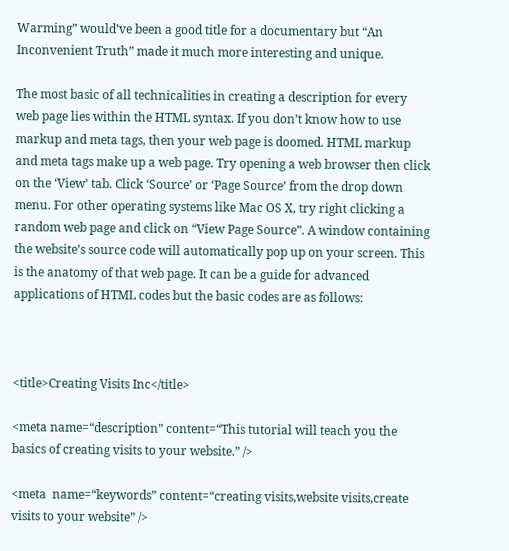Warming” would’ve been a good title for a documentary but “An Inconvenient Truth” made it much more interesting and unique.

The most basic of all technicalities in creating a description for every web page lies within the HTML syntax. If you don’t know how to use markup and meta tags, then your web page is doomed. HTML markup and meta tags make up a web page. Try opening a web browser then click on the ‘View’ tab. Click ‘Source’ or ‘Page Source’ from the drop down menu. For other operating systems like Mac OS X, try right clicking a random web page and click on “View Page Source”. A window containing the website’s source code will automatically pop up on your screen. This is the anatomy of that web page. It can be a guide for advanced applications of HTML codes but the basic codes are as follows:



<title>Creating Visits Inc</title>

<meta name=“description” content=“This tutorial will teach you the basics of creating visits to your website.” />

<meta  name=“keywords” content=“creating visits,website visits,create visits to your website” />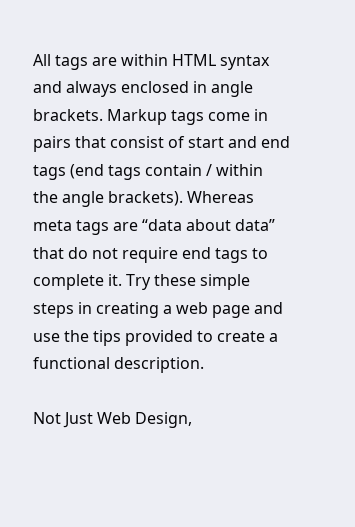All tags are within HTML syntax and always enclosed in angle brackets. Markup tags come in pairs that consist of start and end tags (end tags contain / within the angle brackets). Whereas meta tags are “data about data” that do not require end tags to complete it. Try these simple steps in creating a web page and use the tips provided to create a functional description.

Not Just Web Design,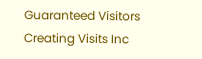Guaranteed Visitors
Creating Visits Inc